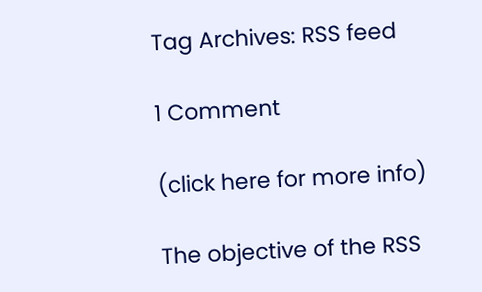Tag Archives: RSS feed

1 Comment

(click here for more info)

The objective of the RSS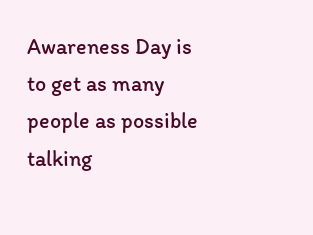Awareness Day is to get as many people as possible talking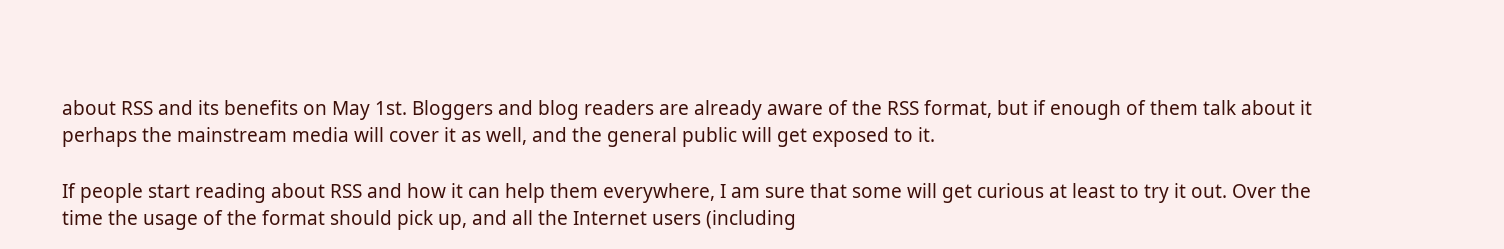about RSS and its benefits on May 1st. Bloggers and blog readers are already aware of the RSS format, but if enough of them talk about it perhaps the mainstream media will cover it as well, and the general public will get exposed to it.

If people start reading about RSS and how it can help them everywhere, I am sure that some will get curious at least to try it out. Over the time the usage of the format should pick up, and all the Internet users (including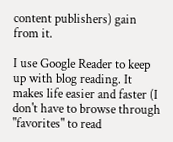content publishers) gain from it.

I use Google Reader to keep up with blog reading. It makes life easier and faster (I don't have to browse through "favorites" to read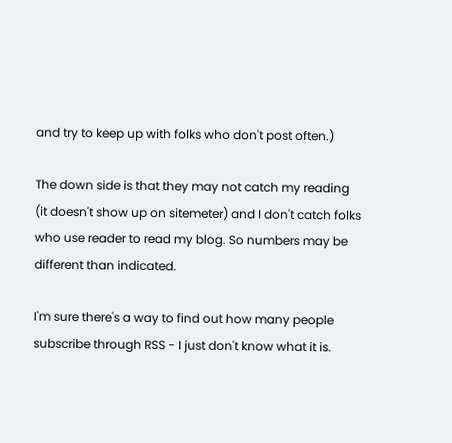and try to keep up with folks who don't post often.)

The down side is that they may not catch my reading (it doesn't show up on sitemeter) and I don't catch folks who use reader to read my blog. So numbers may be different than indicated.

I'm sure there's a way to find out how many people subscribe through RSS - I just don't know what it is.